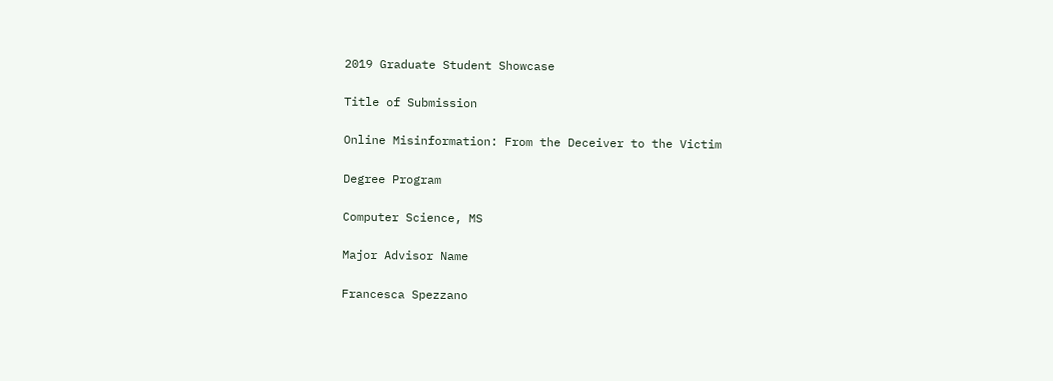2019 Graduate Student Showcase

Title of Submission

Online Misinformation: From the Deceiver to the Victim

Degree Program

Computer Science, MS

Major Advisor Name

Francesca Spezzano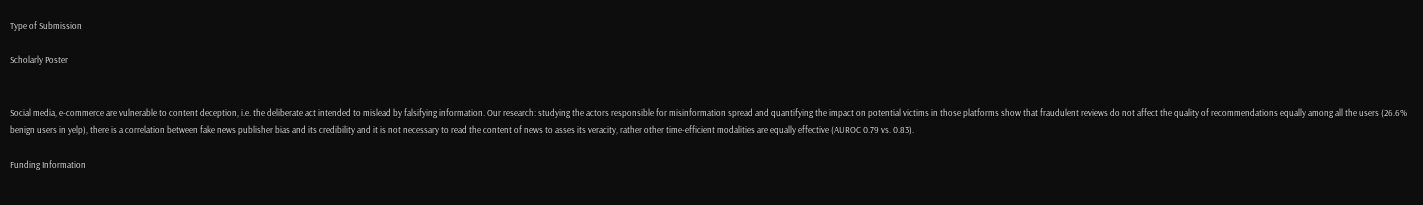Type of Submission

Scholarly Poster


Social media, e-commerce are vulnerable to content deception, i.e. the deliberate act intended to mislead by falsifying information. Our research: studying the actors responsible for misinformation spread and quantifying the impact on potential victims in those platforms show that fraudulent reviews do not affect the quality of recommendations equally among all the users (26.6% benign users in yelp), there is a correlation between fake news publisher bias and its credibility and it is not necessary to read the content of news to asses its veracity, rather other time-efficient modalities are equally effective (AUROC 0.79 vs. 0.83).

Funding Information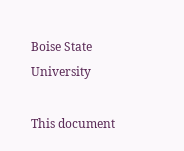Boise State University

This document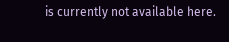is currently not available here.